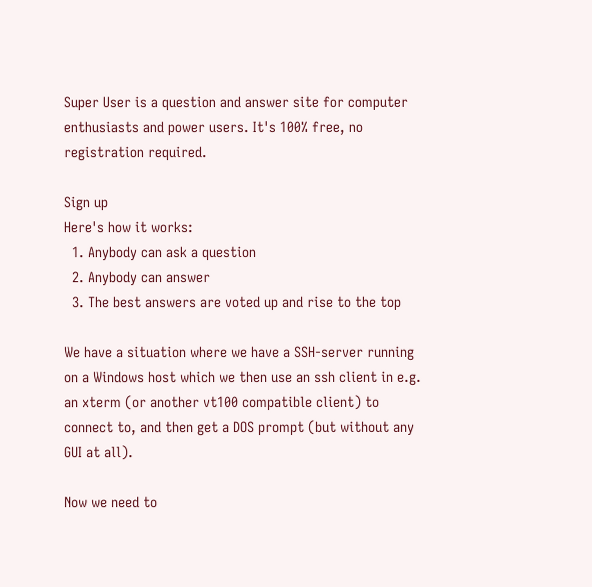Super User is a question and answer site for computer enthusiasts and power users. It's 100% free, no registration required.

Sign up
Here's how it works:
  1. Anybody can ask a question
  2. Anybody can answer
  3. The best answers are voted up and rise to the top

We have a situation where we have a SSH-server running on a Windows host which we then use an ssh client in e.g. an xterm (or another vt100 compatible client) to connect to, and then get a DOS prompt (but without any GUI at all).

Now we need to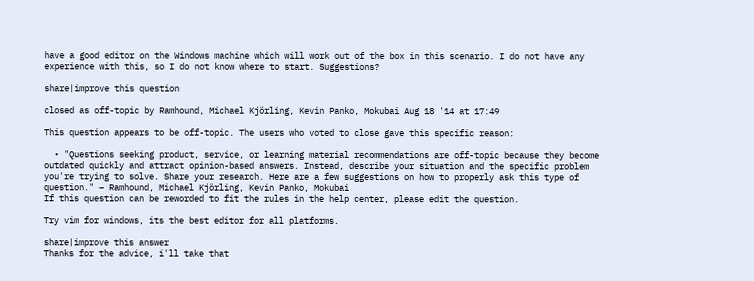have a good editor on the Windows machine which will work out of the box in this scenario. I do not have any experience with this, so I do not know where to start. Suggestions?

share|improve this question

closed as off-topic by Ramhound, Michael Kjörling, Kevin Panko, Mokubai Aug 18 '14 at 17:49

This question appears to be off-topic. The users who voted to close gave this specific reason:

  • "Questions seeking product, service, or learning material recommendations are off-topic because they become outdated quickly and attract opinion-based answers. Instead, describe your situation and the specific problem you're trying to solve. Share your research. Here are a few suggestions on how to properly ask this type of question." – Ramhound, Michael Kjörling, Kevin Panko, Mokubai
If this question can be reworded to fit the rules in the help center, please edit the question.

Try vim for windows, its the best editor for all platforms.

share|improve this answer
Thanks for the advice, i'll take that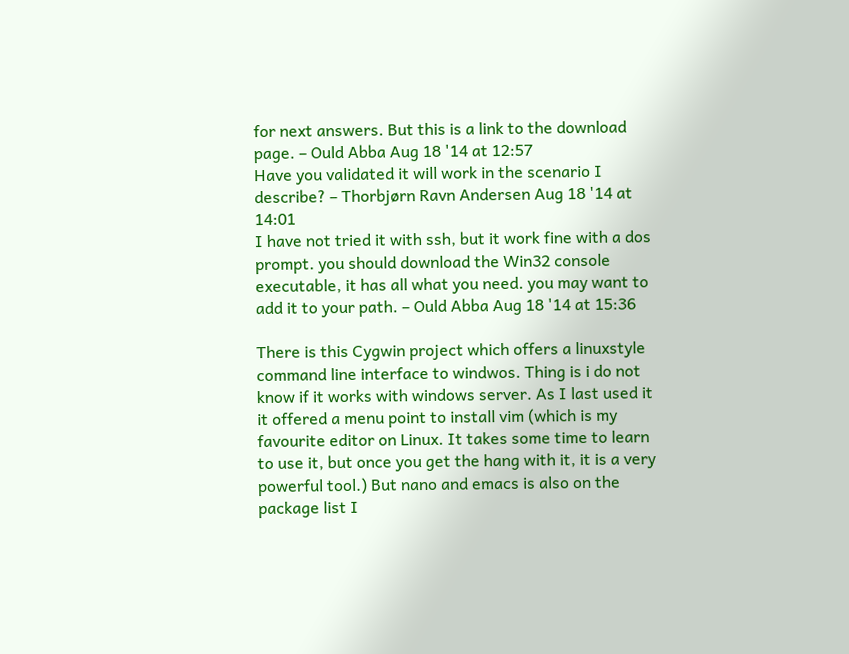for next answers. But this is a link to the download page. – Ould Abba Aug 18 '14 at 12:57
Have you validated it will work in the scenario I describe? – Thorbjørn Ravn Andersen Aug 18 '14 at 14:01
I have not tried it with ssh, but it work fine with a dos prompt. you should download the Win32 console executable, it has all what you need. you may want to add it to your path. – Ould Abba Aug 18 '14 at 15:36

There is this Cygwin project which offers a linuxstyle command line interface to windwos. Thing is i do not know if it works with windows server. As I last used it it offered a menu point to install vim (which is my favourite editor on Linux. It takes some time to learn to use it, but once you get the hang with it, it is a very powerful tool.) But nano and emacs is also on the package list I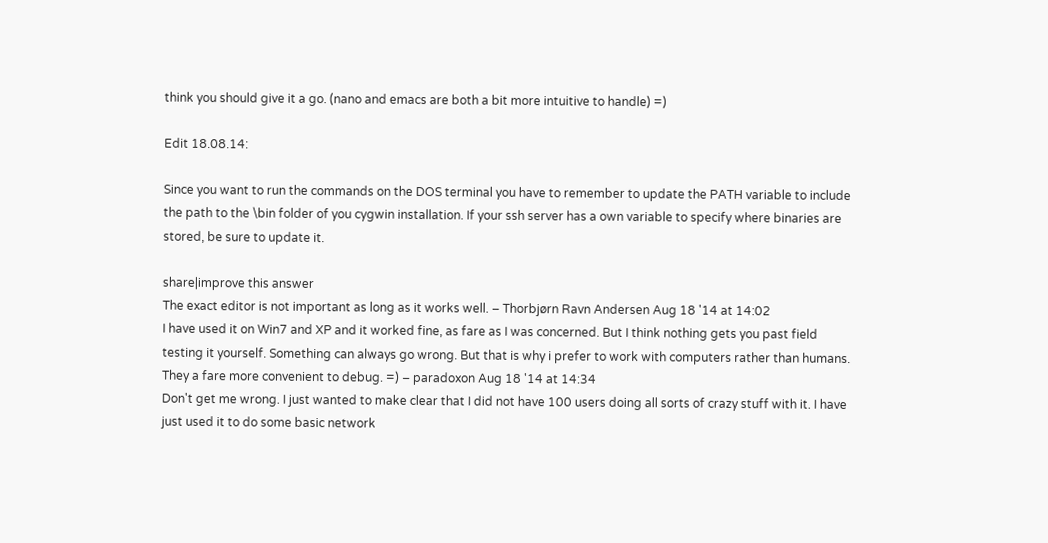think you should give it a go. (nano and emacs are both a bit more intuitive to handle) =)

Edit 18.08.14:

Since you want to run the commands on the DOS terminal you have to remember to update the PATH variable to include the path to the \bin folder of you cygwin installation. If your ssh server has a own variable to specify where binaries are stored, be sure to update it.

share|improve this answer
The exact editor is not important as long as it works well. – Thorbjørn Ravn Andersen Aug 18 '14 at 14:02
I have used it on Win7 and XP and it worked fine, as fare as I was concerned. But I think nothing gets you past field testing it yourself. Something can always go wrong. But that is why i prefer to work with computers rather than humans. They a fare more convenient to debug. =) – paradoxon Aug 18 '14 at 14:34
Don't get me wrong. I just wanted to make clear that I did not have 100 users doing all sorts of crazy stuff with it. I have just used it to do some basic network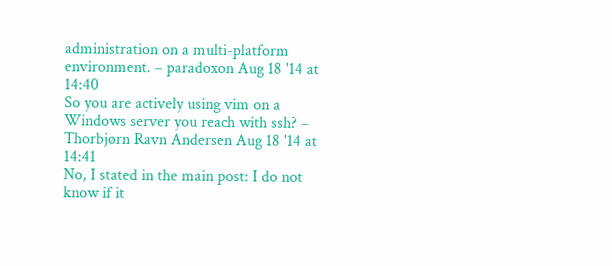administration on a multi-platform environment. – paradoxon Aug 18 '14 at 14:40
So you are actively using vim on a Windows server you reach with ssh? – Thorbjørn Ravn Andersen Aug 18 '14 at 14:41
No, I stated in the main post: I do not know if it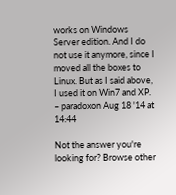works on Windows Server edition. And I do not use it anymore, since I moved all the boxes to Linux. But as I said above, I used it on Win7 and XP. – paradoxon Aug 18 '14 at 14:44

Not the answer you're looking for? Browse other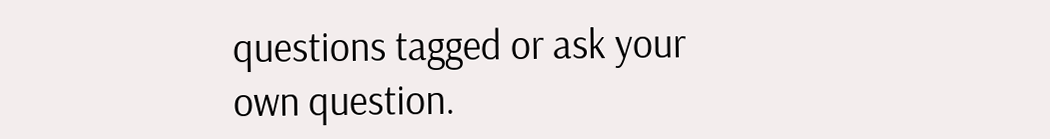questions tagged or ask your own question.